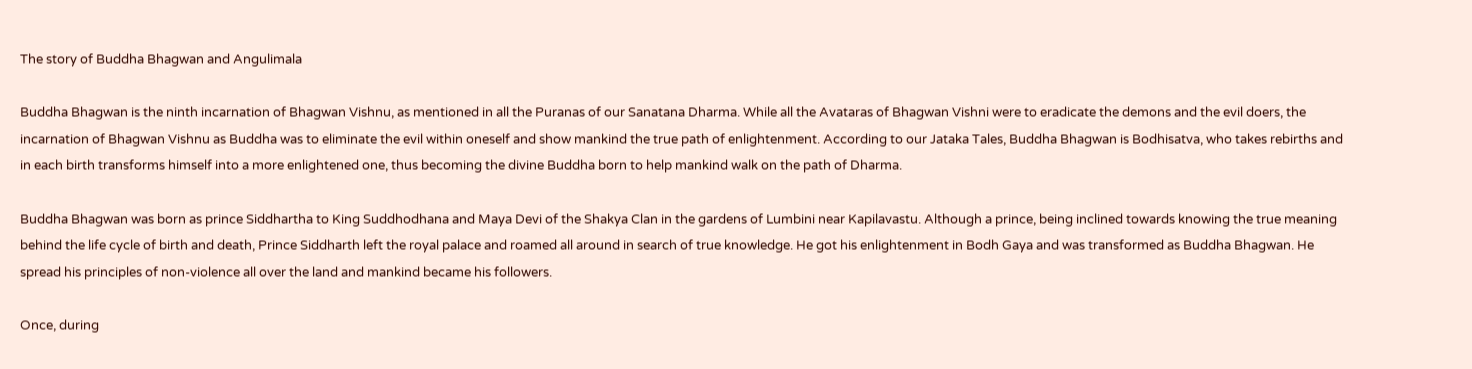The story of Buddha Bhagwan and Angulimala

Buddha Bhagwan is the ninth incarnation of Bhagwan Vishnu, as mentioned in all the Puranas of our Sanatana Dharma. While all the Avataras of Bhagwan Vishni were to eradicate the demons and the evil doers, the incarnation of Bhagwan Vishnu as Buddha was to eliminate the evil within oneself and show mankind the true path of enlightenment. According to our Jataka Tales, Buddha Bhagwan is Bodhisatva, who takes rebirths and in each birth transforms himself into a more enlightened one, thus becoming the divine Buddha born to help mankind walk on the path of Dharma.

Buddha Bhagwan was born as prince Siddhartha to King Suddhodhana and Maya Devi of the Shakya Clan in the gardens of Lumbini near Kapilavastu. Although a prince, being inclined towards knowing the true meaning behind the life cycle of birth and death, Prince Siddharth left the royal palace and roamed all around in search of true knowledge. He got his enlightenment in Bodh Gaya and was transformed as Buddha Bhagwan. He spread his principles of non-violence all over the land and mankind became his followers.

Once, during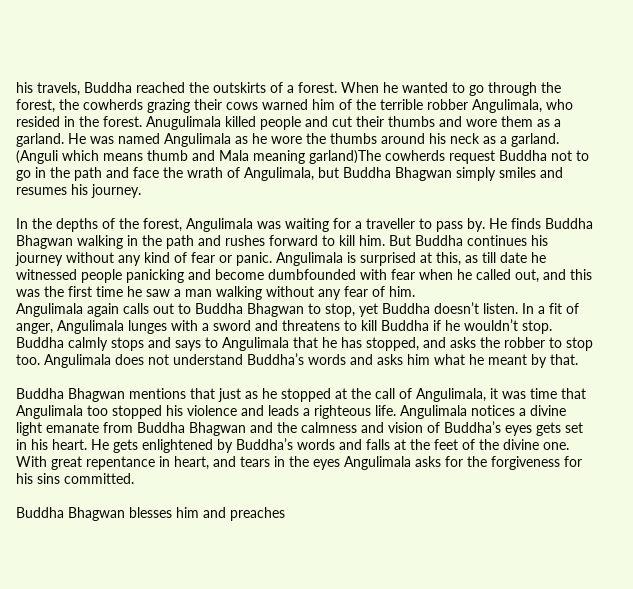his travels, Buddha reached the outskirts of a forest. When he wanted to go through the forest, the cowherds grazing their cows warned him of the terrible robber Angulimala, who resided in the forest. Anugulimala killed people and cut their thumbs and wore them as a garland. He was named Angulimala as he wore the thumbs around his neck as a garland. (Anguli which means thumb and Mala meaning garland)The cowherds request Buddha not to go in the path and face the wrath of Angulimala, but Buddha Bhagwan simply smiles and resumes his journey.

In the depths of the forest, Angulimala was waiting for a traveller to pass by. He finds Buddha Bhagwan walking in the path and rushes forward to kill him. But Buddha continues his journey without any kind of fear or panic. Angulimala is surprised at this, as till date he witnessed people panicking and become dumbfounded with fear when he called out, and this was the first time he saw a man walking without any fear of him.
Angulimala again calls out to Buddha Bhagwan to stop, yet Buddha doesn’t listen. In a fit of anger, Angulimala lunges with a sword and threatens to kill Buddha if he wouldn’t stop. Buddha calmly stops and says to Angulimala that he has stopped, and asks the robber to stop too. Angulimala does not understand Buddha’s words and asks him what he meant by that.

Buddha Bhagwan mentions that just as he stopped at the call of Angulimala, it was time that Angulimala too stopped his violence and leads a righteous life. Angulimala notices a divine light emanate from Buddha Bhagwan and the calmness and vision of Buddha’s eyes gets set in his heart. He gets enlightened by Buddha’s words and falls at the feet of the divine one. With great repentance in heart, and tears in the eyes Angulimala asks for the forgiveness for his sins committed.

Buddha Bhagwan blesses him and preaches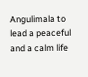Angulimala to lead a peaceful and a calm life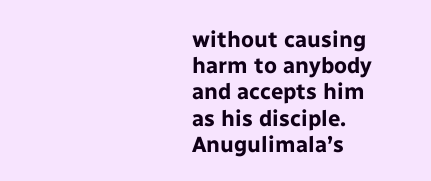without causing harm to anybody and accepts him as his disciple. Anugulimala’s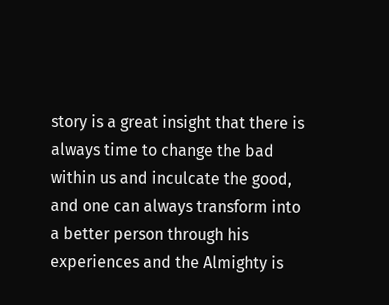story is a great insight that there is always time to change the bad within us and inculcate the good, and one can always transform into a better person through his experiences and the Almighty is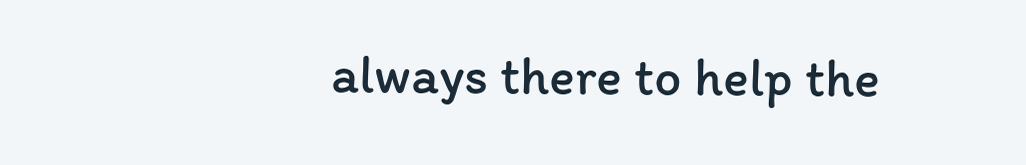always there to help the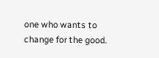one who wants to change for the good.